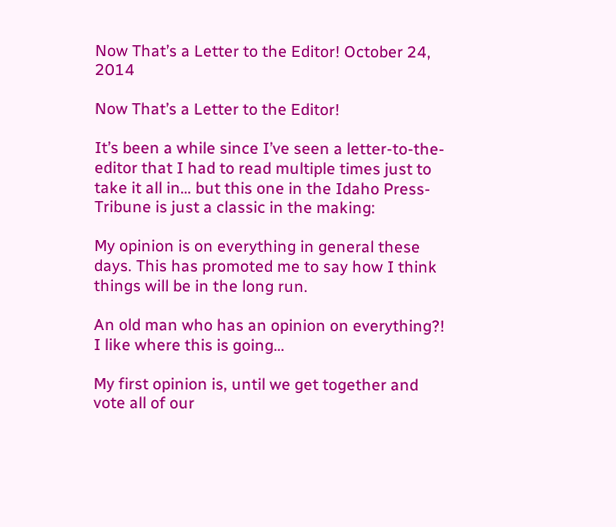Now That’s a Letter to the Editor! October 24, 2014

Now That’s a Letter to the Editor!

It’s been a while since I’ve seen a letter-to-the-editor that I had to read multiple times just to take it all in… but this one in the Idaho Press-Tribune is just a classic in the making:

My opinion is on everything in general these days. This has promoted me to say how I think things will be in the long run.

An old man who has an opinion on everything?! I like where this is going…

My first opinion is, until we get together and vote all of our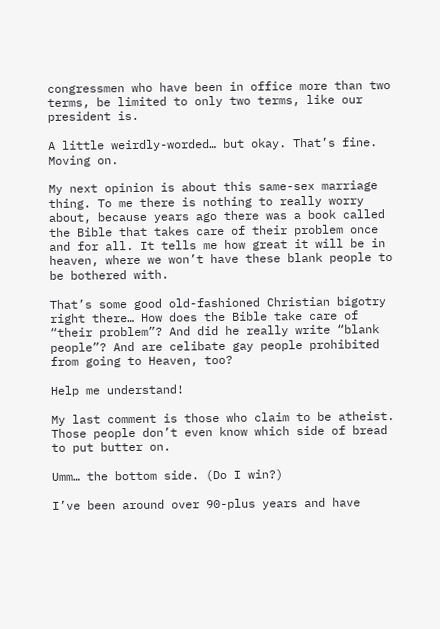congressmen who have been in office more than two terms, be limited to only two terms, like our president is.

A little weirdly-worded… but okay. That’s fine. Moving on.

My next opinion is about this same-sex marriage thing. To me there is nothing to really worry about, because years ago there was a book called the Bible that takes care of their problem once and for all. It tells me how great it will be in heaven, where we won’t have these blank people to be bothered with.

That’s some good old-fashioned Christian bigotry right there… How does the Bible take care of “their problem”? And did he really write “blank people”? And are celibate gay people prohibited from going to Heaven, too?

Help me understand!

My last comment is those who claim to be atheist. Those people don’t even know which side of bread to put butter on.

Umm… the bottom side. (Do I win?)

I’ve been around over 90-plus years and have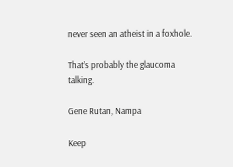never seen an atheist in a foxhole.

That’s probably the glaucoma talking.

Gene Rutan, Nampa

Keep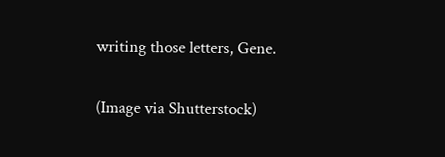writing those letters, Gene.

(Image via Shutterstock)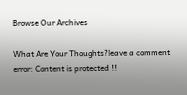Browse Our Archives

What Are Your Thoughts?leave a comment
error: Content is protected !!